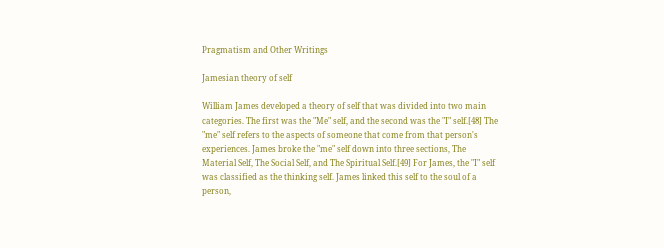Pragmatism and Other Writings

Jamesian theory of self

William James developed a theory of self that was divided into two main categories. The first was the "Me" self, and the second was the "I" self.[48] The "me" self refers to the aspects of someone that come from that person's experiences. James broke the "me" self down into three sections, The Material Self, The Social Self, and The Spiritual Self.[49] For James, the "I" self was classified as the thinking self. James linked this self to the soul of a person,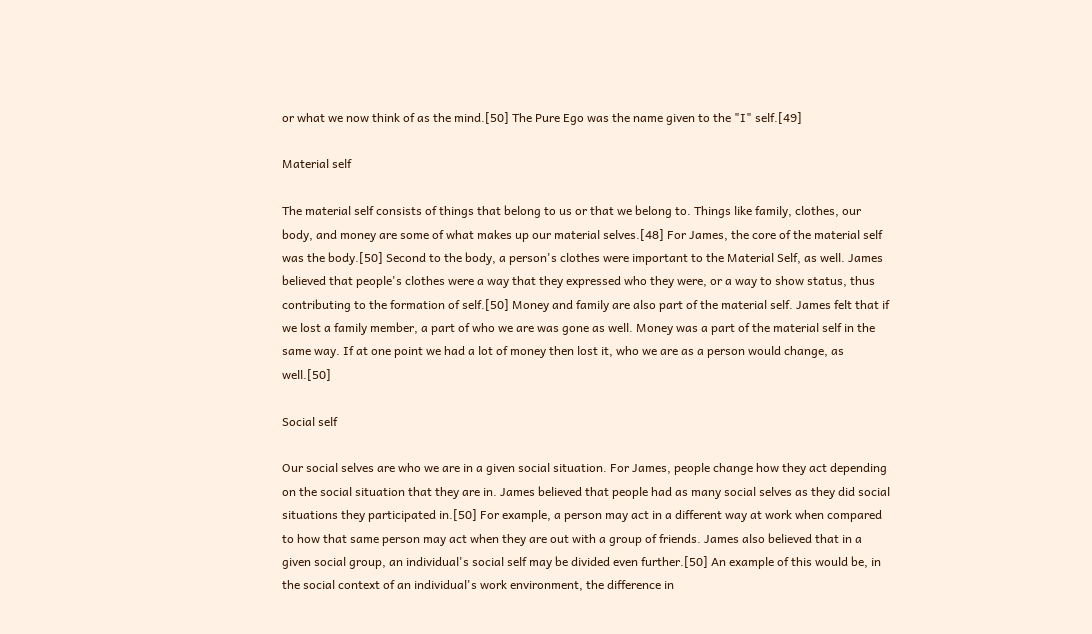or what we now think of as the mind.[50] The Pure Ego was the name given to the "I" self.[49]

Material self

The material self consists of things that belong to us or that we belong to. Things like family, clothes, our body, and money are some of what makes up our material selves.[48] For James, the core of the material self was the body.[50] Second to the body, a person's clothes were important to the Material Self, as well. James believed that people's clothes were a way that they expressed who they were, or a way to show status, thus contributing to the formation of self.[50] Money and family are also part of the material self. James felt that if we lost a family member, a part of who we are was gone as well. Money was a part of the material self in the same way. If at one point we had a lot of money then lost it, who we are as a person would change, as well.[50]

Social self

Our social selves are who we are in a given social situation. For James, people change how they act depending on the social situation that they are in. James believed that people had as many social selves as they did social situations they participated in.[50] For example, a person may act in a different way at work when compared to how that same person may act when they are out with a group of friends. James also believed that in a given social group, an individual's social self may be divided even further.[50] An example of this would be, in the social context of an individual's work environment, the difference in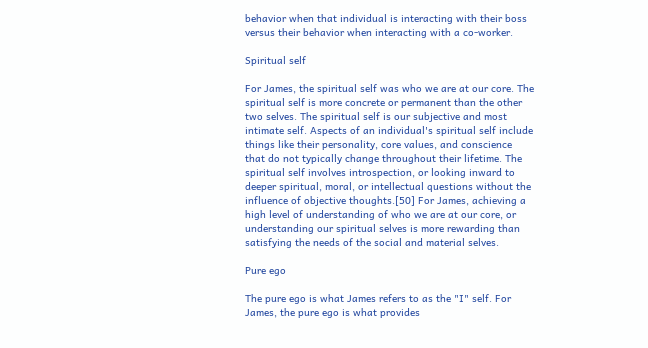behavior when that individual is interacting with their boss versus their behavior when interacting with a co-worker.

Spiritual self

For James, the spiritual self was who we are at our core. The spiritual self is more concrete or permanent than the other two selves. The spiritual self is our subjective and most intimate self. Aspects of an individual's spiritual self include things like their personality, core values, and conscience that do not typically change throughout their lifetime. The spiritual self involves introspection, or looking inward to deeper spiritual, moral, or intellectual questions without the influence of objective thoughts.[50] For James, achieving a high level of understanding of who we are at our core, or understanding our spiritual selves is more rewarding than satisfying the needs of the social and material selves.

Pure ego

The pure ego is what James refers to as the "I" self. For James, the pure ego is what provides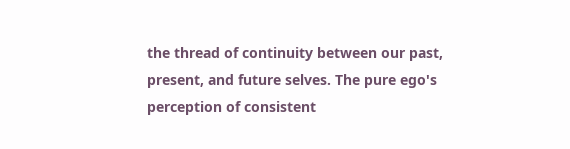the thread of continuity between our past, present, and future selves. The pure ego's perception of consistent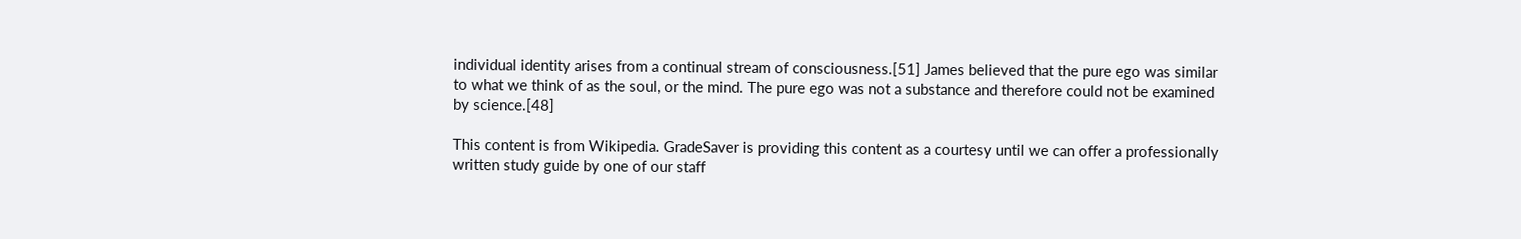individual identity arises from a continual stream of consciousness.[51] James believed that the pure ego was similar to what we think of as the soul, or the mind. The pure ego was not a substance and therefore could not be examined by science.[48]

This content is from Wikipedia. GradeSaver is providing this content as a courtesy until we can offer a professionally written study guide by one of our staff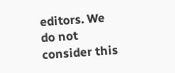editors. We do not consider this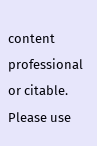content professional or citable. Please use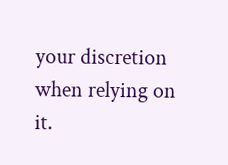your discretion when relying on it.